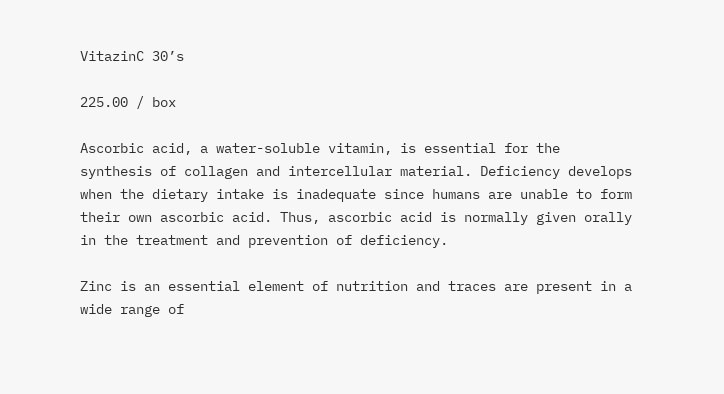VitazinC 30’s

225.00 / box

Ascorbic acid, a water-soluble vitamin, is essential for the synthesis of collagen and intercellular material. Deficiency develops when the dietary intake is inadequate since humans are unable to form their own ascorbic acid. Thus, ascorbic acid is normally given orally in the treatment and prevention of deficiency.

Zinc is an essential element of nutrition and traces are present in a wide range of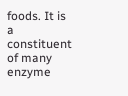foods. It is a constituent of many enzyme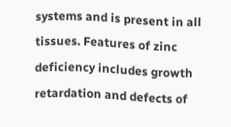systems and is present in all tissues. Features of zinc deficiency includes growth retardation and defects of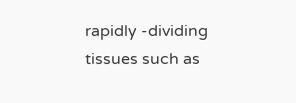rapidly -dividing tissues such as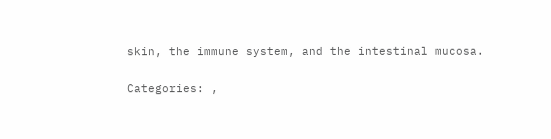skin, the immune system, and the intestinal mucosa.

Categories: ,